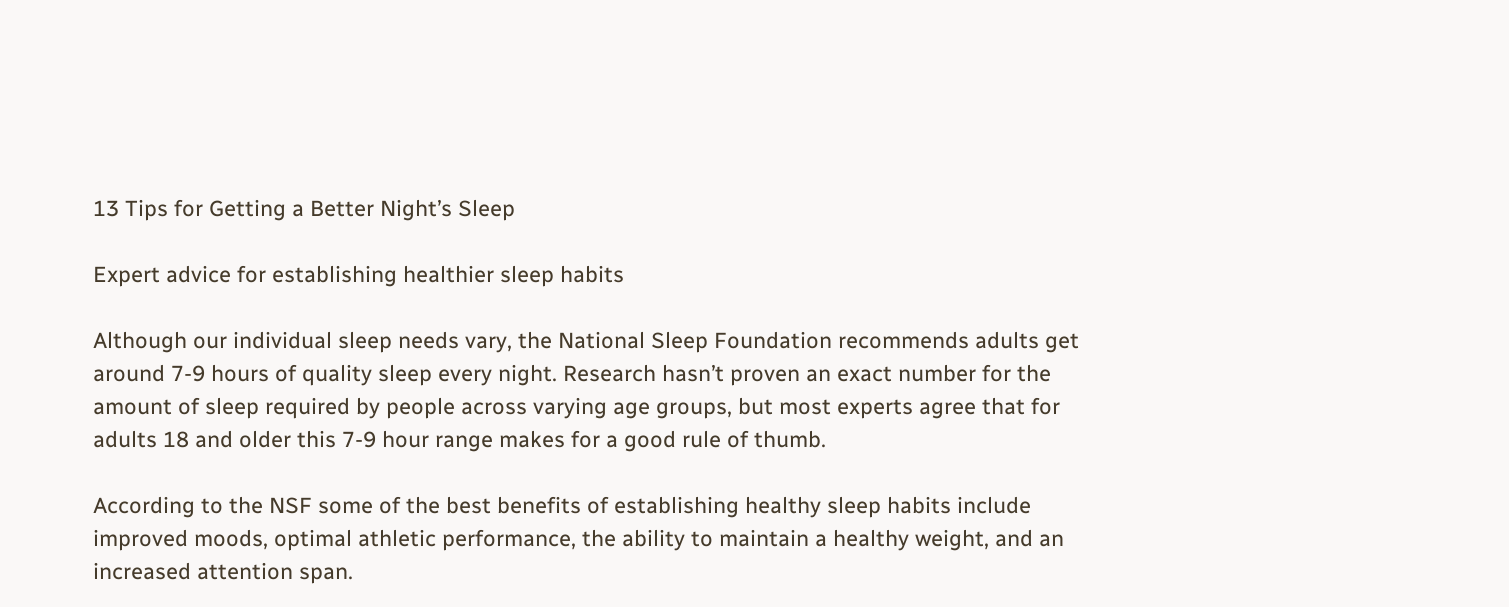13 Tips for Getting a Better Night’s Sleep

Expert advice for establishing healthier sleep habits

Although our individual sleep needs vary, the National Sleep Foundation recommends adults get around 7-9 hours of quality sleep every night. Research hasn’t proven an exact number for the amount of sleep required by people across varying age groups, but most experts agree that for adults 18 and older this 7-9 hour range makes for a good rule of thumb.

According to the NSF some of the best benefits of establishing healthy sleep habits include improved moods, optimal athletic performance, the ability to maintain a healthy weight, and an increased attention span.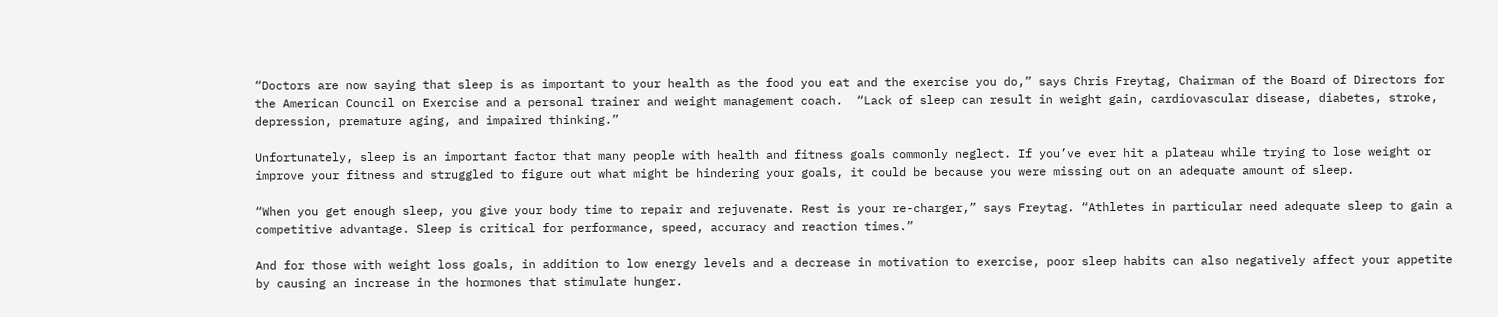“Doctors are now saying that sleep is as important to your health as the food you eat and the exercise you do,” says Chris Freytag, Chairman of the Board of Directors for the American Council on Exercise and a personal trainer and weight management coach.  “Lack of sleep can result in weight gain, cardiovascular disease, diabetes, stroke, depression, premature aging, and impaired thinking.”

Unfortunately, sleep is an important factor that many people with health and fitness goals commonly neglect. If you’ve ever hit a plateau while trying to lose weight or improve your fitness and struggled to figure out what might be hindering your goals, it could be because you were missing out on an adequate amount of sleep.

“When you get enough sleep, you give your body time to repair and rejuvenate. Rest is your re-charger,” says Freytag. “Athletes in particular need adequate sleep to gain a competitive advantage. Sleep is critical for performance, speed, accuracy and reaction times.”

And for those with weight loss goals, in addition to low energy levels and a decrease in motivation to exercise, poor sleep habits can also negatively affect your appetite by causing an increase in the hormones that stimulate hunger.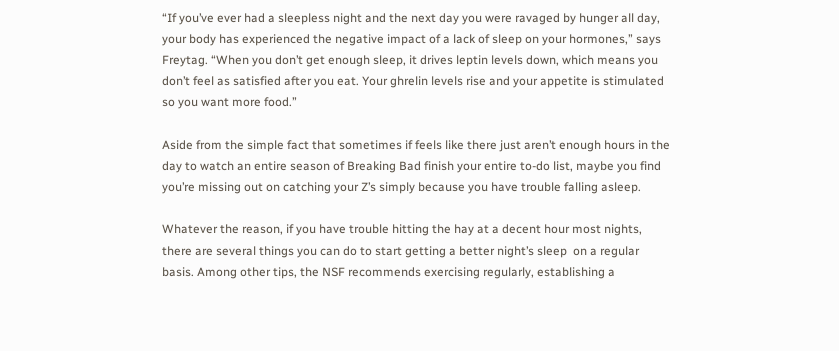“If you’ve ever had a sleepless night and the next day you were ravaged by hunger all day, your body has experienced the negative impact of a lack of sleep on your hormones,” says Freytag. “When you don’t get enough sleep, it drives leptin levels down, which means you don’t feel as satisfied after you eat. Your ghrelin levels rise and your appetite is stimulated so you want more food.”

Aside from the simple fact that sometimes if feels like there just aren’t enough hours in the day to watch an entire season of Breaking Bad finish your entire to-do list, maybe you find you’re missing out on catching your Z’s simply because you have trouble falling asleep.

Whatever the reason, if you have trouble hitting the hay at a decent hour most nights, there are several things you can do to start getting a better night’s sleep  on a regular basis. Among other tips, the NSF recommends exercising regularly, establishing a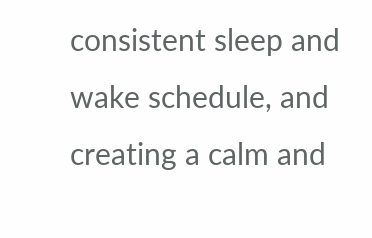consistent sleep and wake schedule, and creating a calm and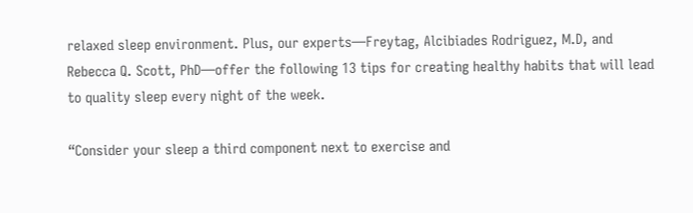relaxed sleep environment. Plus, our experts—Freytag, Alcibiades Rodriguez, M.D, and Rebecca Q. Scott, PhD—offer the following 13 tips for creating healthy habits that will lead to quality sleep every night of the week.

“Consider your sleep a third component next to exercise and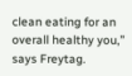clean eating for an overall healthy you,” says Freytag.